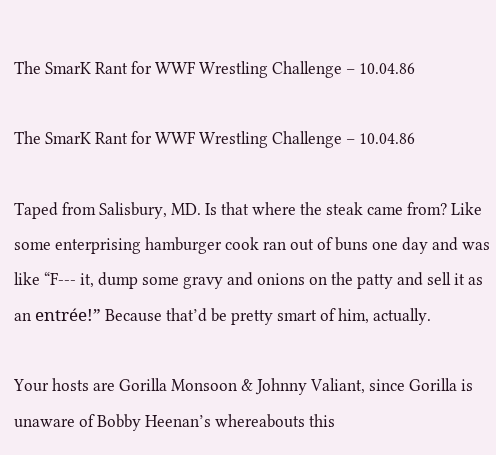The SmarK Rant for WWF Wrestling Challenge – 10.04.86

The SmarK Rant for WWF Wrestling Challenge – 10.04.86

Taped from Salisbury, MD. Is that where the steak came from? Like some enterprising hamburger cook ran out of buns one day and was like “F--- it, dump some gravy and onions on the patty and sell it as an entrée!” Because that’d be pretty smart of him, actually.

Your hosts are Gorilla Monsoon & Johnny Valiant, since Gorilla is unaware of Bobby Heenan’s whereabouts this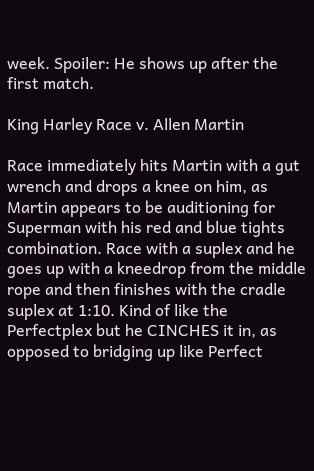week. Spoiler: He shows up after the first match.

King Harley Race v. Allen Martin

Race immediately hits Martin with a gut wrench and drops a knee on him, as Martin appears to be auditioning for Superman with his red and blue tights combination. Race with a suplex and he goes up with a kneedrop from the middle rope and then finishes with the cradle suplex at 1:10. Kind of like the Perfectplex but he CINCHES it in, as opposed to bridging up like Perfect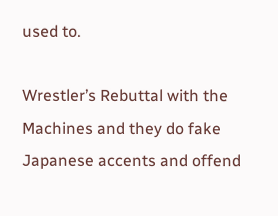used to.

Wrestler’s Rebuttal with the Machines and they do fake Japanese accents and offend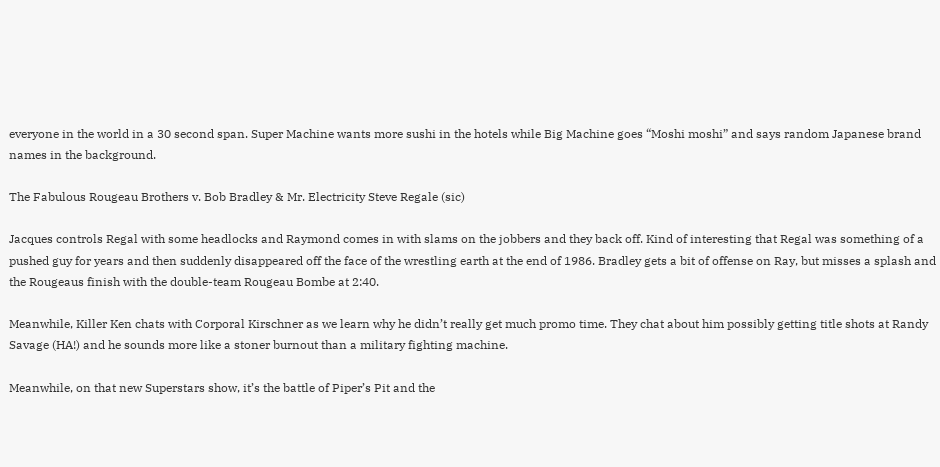everyone in the world in a 30 second span. Super Machine wants more sushi in the hotels while Big Machine goes “Moshi moshi” and says random Japanese brand names in the background.

The Fabulous Rougeau Brothers v. Bob Bradley & Mr. Electricity Steve Regale (sic)

Jacques controls Regal with some headlocks and Raymond comes in with slams on the jobbers and they back off. Kind of interesting that Regal was something of a pushed guy for years and then suddenly disappeared off the face of the wrestling earth at the end of 1986. Bradley gets a bit of offense on Ray, but misses a splash and the Rougeaus finish with the double-team Rougeau Bombe at 2:40.

Meanwhile, Killer Ken chats with Corporal Kirschner as we learn why he didn’t really get much promo time. They chat about him possibly getting title shots at Randy Savage (HA!) and he sounds more like a stoner burnout than a military fighting machine.

Meanwhile, on that new Superstars show, it’s the battle of Piper’s Pit and the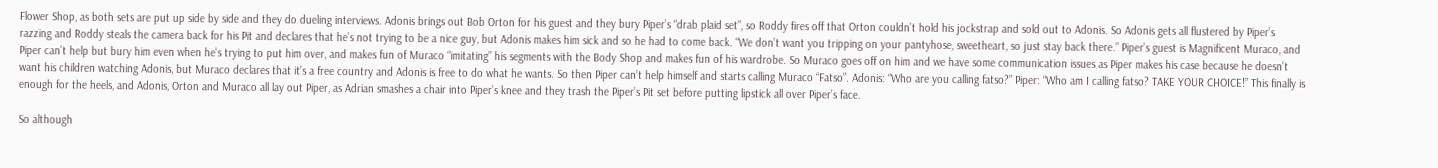Flower Shop, as both sets are put up side by side and they do dueling interviews. Adonis brings out Bob Orton for his guest and they bury Piper’s “drab plaid set”, so Roddy fires off that Orton couldn’t hold his jockstrap and sold out to Adonis. So Adonis gets all flustered by Piper’s razzing and Roddy steals the camera back for his Pit and declares that he’s not trying to be a nice guy, but Adonis makes him sick and so he had to come back. “We don’t want you tripping on your pantyhose, sweetheart, so just stay back there.” Piper’s guest is Magnificent Muraco, and Piper can’t help but bury him even when he’s trying to put him over, and makes fun of Muraco “imitating” his segments with the Body Shop and makes fun of his wardrobe. So Muraco goes off on him and we have some communication issues as Piper makes his case because he doesn’t want his children watching Adonis, but Muraco declares that it’s a free country and Adonis is free to do what he wants. So then Piper can’t help himself and starts calling Muraco “Fatso”. Adonis: “Who are you calling fatso?” Piper: “Who am I calling fatso? TAKE YOUR CHOICE!” This finally is enough for the heels, and Adonis, Orton and Muraco all lay out Piper, as Adrian smashes a chair into Piper’s knee and they trash the Piper’s Pit set before putting lipstick all over Piper’s face.

So although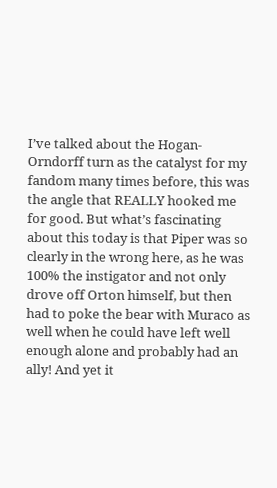I’ve talked about the Hogan-Orndorff turn as the catalyst for my fandom many times before, this was the angle that REALLY hooked me for good. But what’s fascinating about this today is that Piper was so clearly in the wrong here, as he was 100% the instigator and not only drove off Orton himself, but then had to poke the bear with Muraco as well when he could have left well enough alone and probably had an ally! And yet it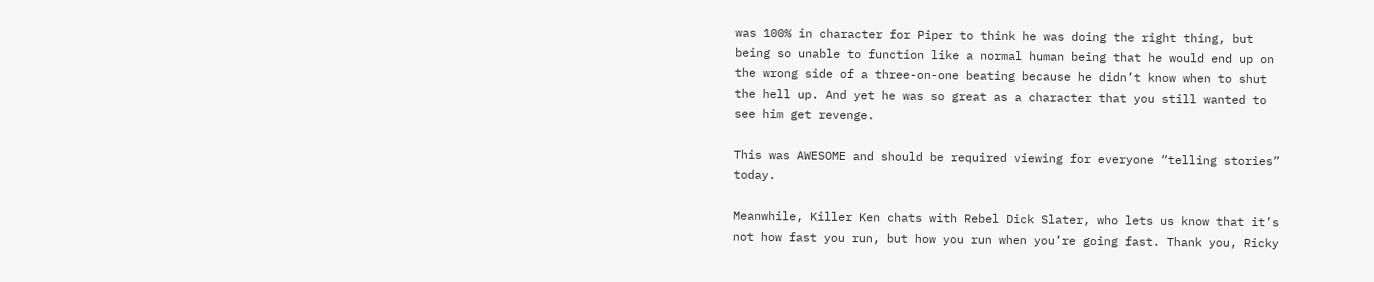was 100% in character for Piper to think he was doing the right thing, but being so unable to function like a normal human being that he would end up on the wrong side of a three-on-one beating because he didn’t know when to shut the hell up. And yet he was so great as a character that you still wanted to see him get revenge.

This was AWESOME and should be required viewing for everyone “telling stories” today.

Meanwhile, Killer Ken chats with Rebel Dick Slater, who lets us know that it’s not how fast you run, but how you run when you’re going fast. Thank you, Ricky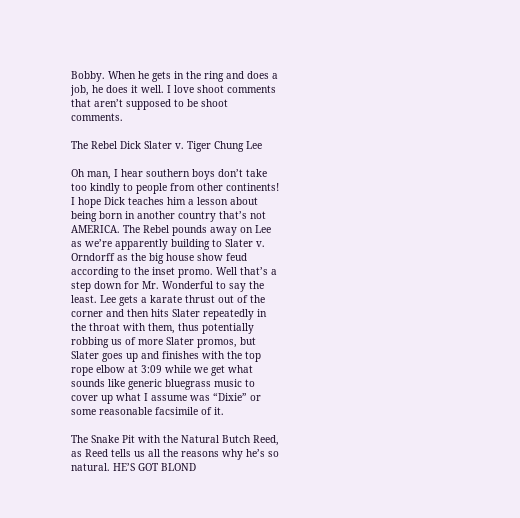Bobby. When he gets in the ring and does a job, he does it well. I love shoot comments that aren’t supposed to be shoot comments.

The Rebel Dick Slater v. Tiger Chung Lee

Oh man, I hear southern boys don’t take too kindly to people from other continents! I hope Dick teaches him a lesson about being born in another country that’s not AMERICA. The Rebel pounds away on Lee as we’re apparently building to Slater v. Orndorff as the big house show feud according to the inset promo. Well that’s a step down for Mr. Wonderful to say the least. Lee gets a karate thrust out of the corner and then hits Slater repeatedly in the throat with them, thus potentially robbing us of more Slater promos, but Slater goes up and finishes with the top rope elbow at 3:09 while we get what sounds like generic bluegrass music to cover up what I assume was “Dixie” or some reasonable facsimile of it.

The Snake Pit with the Natural Butch Reed, as Reed tells us all the reasons why he’s so natural. HE’S GOT BLOND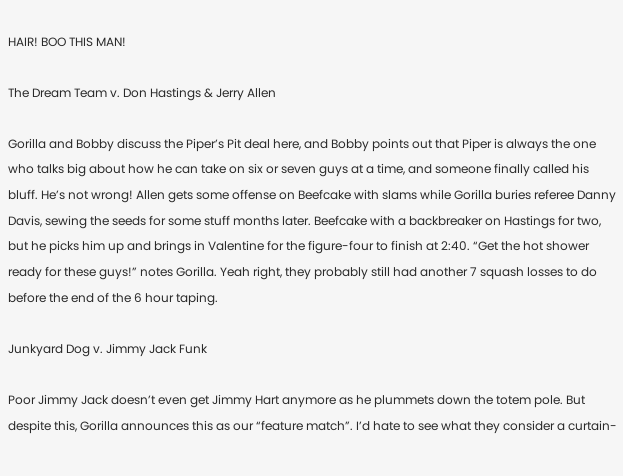HAIR! BOO THIS MAN!

The Dream Team v. Don Hastings & Jerry Allen

Gorilla and Bobby discuss the Piper’s Pit deal here, and Bobby points out that Piper is always the one who talks big about how he can take on six or seven guys at a time, and someone finally called his bluff. He’s not wrong! Allen gets some offense on Beefcake with slams while Gorilla buries referee Danny Davis, sewing the seeds for some stuff months later. Beefcake with a backbreaker on Hastings for two, but he picks him up and brings in Valentine for the figure-four to finish at 2:40. “Get the hot shower ready for these guys!” notes Gorilla. Yeah right, they probably still had another 7 squash losses to do before the end of the 6 hour taping.

Junkyard Dog v. Jimmy Jack Funk

Poor Jimmy Jack doesn’t even get Jimmy Hart anymore as he plummets down the totem pole. But despite this, Gorilla announces this as our “feature match”. I’d hate to see what they consider a curtain-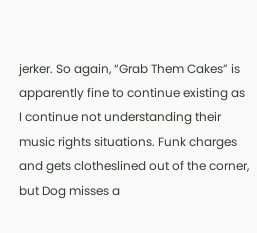jerker. So again, “Grab Them Cakes” is apparently fine to continue existing as I continue not understanding their music rights situations. Funk charges and gets clotheslined out of the corner, but Dog misses a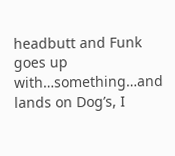headbutt and Funk goes up with…something…and lands on Dog’s, I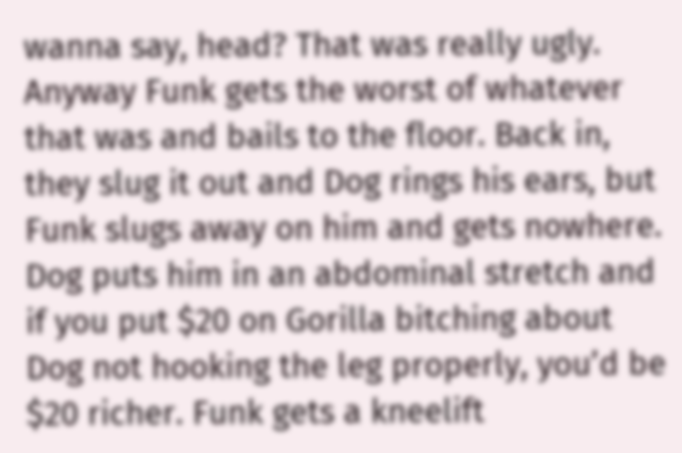wanna say, head? That was really ugly. Anyway Funk gets the worst of whatever that was and bails to the floor. Back in, they slug it out and Dog rings his ears, but Funk slugs away on him and gets nowhere. Dog puts him in an abdominal stretch and if you put $20 on Gorilla bitching about Dog not hooking the leg properly, you’d be $20 richer. Funk gets a kneelift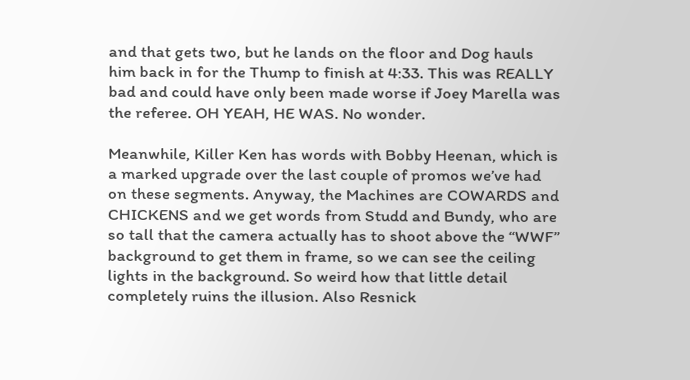and that gets two, but he lands on the floor and Dog hauls him back in for the Thump to finish at 4:33. This was REALLY bad and could have only been made worse if Joey Marella was the referee. OH YEAH, HE WAS. No wonder.

Meanwhile, Killer Ken has words with Bobby Heenan, which is a marked upgrade over the last couple of promos we’ve had on these segments. Anyway, the Machines are COWARDS and CHICKENS and we get words from Studd and Bundy, who are so tall that the camera actually has to shoot above the “WWF” background to get them in frame, so we can see the ceiling lights in the background. So weird how that little detail completely ruins the illusion. Also Resnick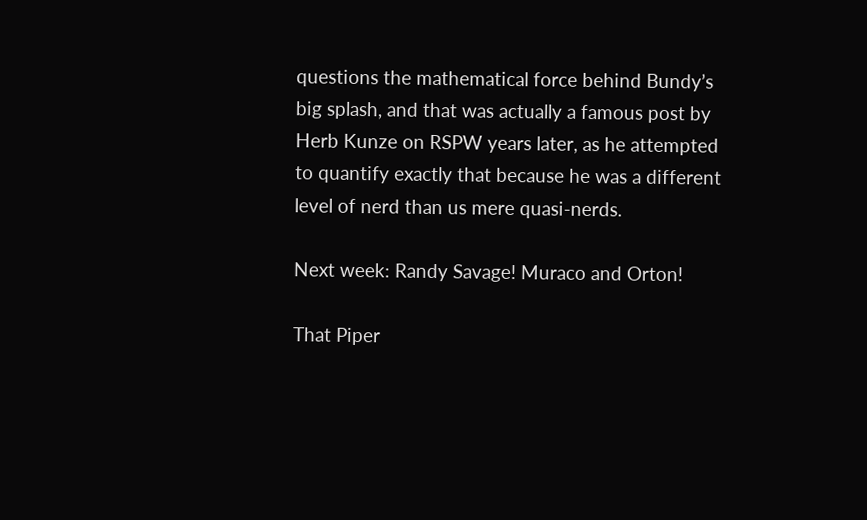questions the mathematical force behind Bundy’s big splash, and that was actually a famous post by Herb Kunze on RSPW years later, as he attempted to quantify exactly that because he was a different level of nerd than us mere quasi-nerds.

Next week: Randy Savage! Muraco and Orton!

That Piper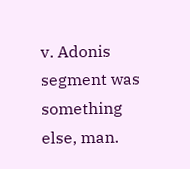v. Adonis segment was something else, man.